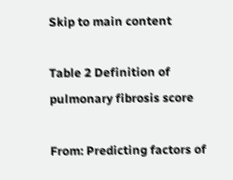Skip to main content

Table 2 Definition of pulmonary fibrosis score

From: Predicting factors of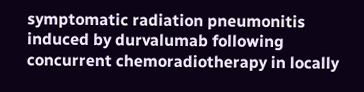symptomatic radiation pneumonitis induced by durvalumab following concurrent chemoradiotherapy in locally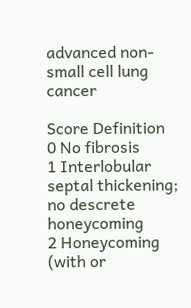advanced non-small cell lung cancer

Score Definition
0 No fibrosis
1 Interlobular septal thickening; no descrete honeycoming
2 Honeycoming (with or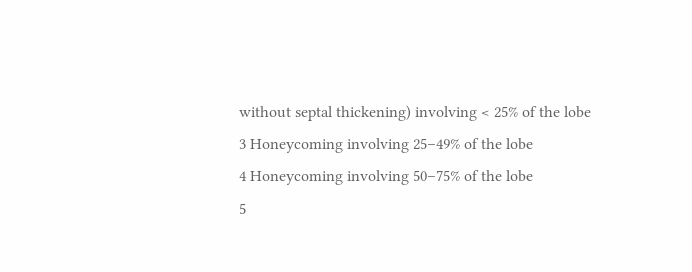without septal thickening) involving < 25% of the lobe
3 Honeycoming involving 25–49% of the lobe
4 Honeycoming involving 50–75% of the lobe
5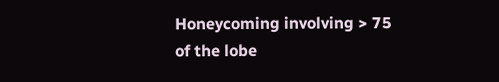Honeycoming involving > 75 of the lobe